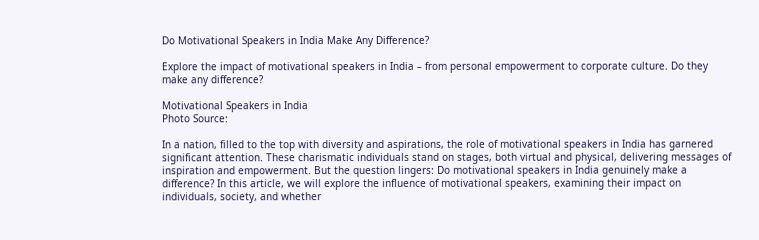Do Motivational Speakers in India Make Any Difference?

Explore the impact of motivational speakers in India – from personal empowerment to corporate culture. Do they make any difference?

Motivational Speakers in India
Photo Source:

In a nation, filled to the top with diversity and aspirations, the role of motivational speakers in India has garnered significant attention. These charismatic individuals stand on stages, both virtual and physical, delivering messages of inspiration and empowerment. But the question lingers: Do motivational speakers in India genuinely make a difference? In this article, we will explore the influence of motivational speakers, examining their impact on individuals, society, and whether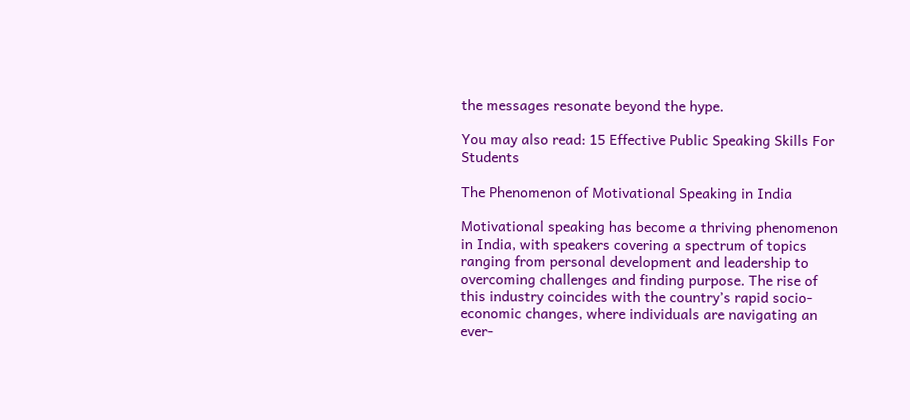the messages resonate beyond the hype.

You may also read: 15 Effective Public Speaking Skills For Students

The Phenomenon of Motivational Speaking in India

Motivational speaking has become a thriving phenomenon in India, with speakers covering a spectrum of topics ranging from personal development and leadership to overcoming challenges and finding purpose. The rise of this industry coincides with the country’s rapid socio-economic changes, where individuals are navigating an ever-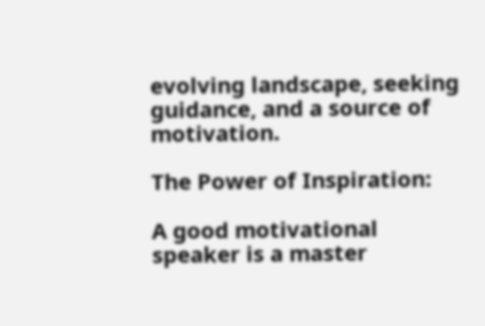evolving landscape, seeking guidance, and a source of motivation.

The Power of Inspiration:

A good motivational speaker is a master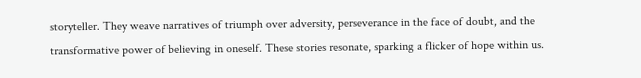storyteller. They weave narratives of triumph over adversity, perseverance in the face of doubt, and the transformative power of believing in oneself. These stories resonate, sparking a flicker of hope within us.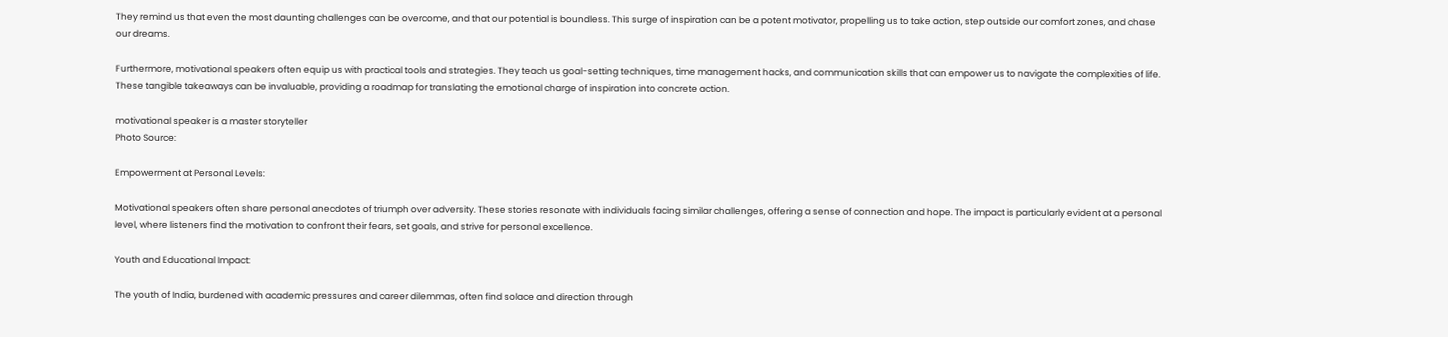They remind us that even the most daunting challenges can be overcome, and that our potential is boundless. This surge of inspiration can be a potent motivator, propelling us to take action, step outside our comfort zones, and chase our dreams.

Furthermore, motivational speakers often equip us with practical tools and strategies. They teach us goal-setting techniques, time management hacks, and communication skills that can empower us to navigate the complexities of life. These tangible takeaways can be invaluable, providing a roadmap for translating the emotional charge of inspiration into concrete action.

motivational speaker is a master storyteller
Photo Source:

Empowerment at Personal Levels:

Motivational speakers often share personal anecdotes of triumph over adversity. These stories resonate with individuals facing similar challenges, offering a sense of connection and hope. The impact is particularly evident at a personal level, where listeners find the motivation to confront their fears, set goals, and strive for personal excellence.

Youth and Educational Impact:

The youth of India, burdened with academic pressures and career dilemmas, often find solace and direction through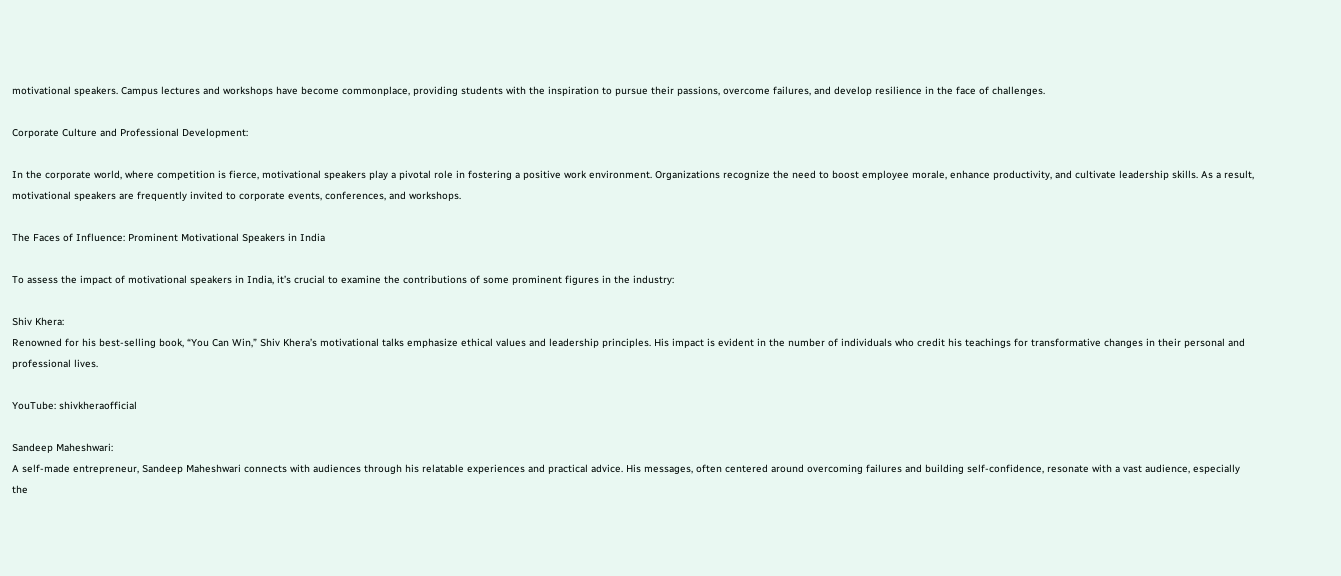motivational speakers. Campus lectures and workshops have become commonplace, providing students with the inspiration to pursue their passions, overcome failures, and develop resilience in the face of challenges.

Corporate Culture and Professional Development:

In the corporate world, where competition is fierce, motivational speakers play a pivotal role in fostering a positive work environment. Organizations recognize the need to boost employee morale, enhance productivity, and cultivate leadership skills. As a result, motivational speakers are frequently invited to corporate events, conferences, and workshops.

The Faces of Influence: Prominent Motivational Speakers in India

To assess the impact of motivational speakers in India, it’s crucial to examine the contributions of some prominent figures in the industry:

Shiv Khera:
Renowned for his best-selling book, “You Can Win,” Shiv Khera’s motivational talks emphasize ethical values and leadership principles. His impact is evident in the number of individuals who credit his teachings for transformative changes in their personal and professional lives.

YouTube: shivkheraofficial

Sandeep Maheshwari:
A self-made entrepreneur, Sandeep Maheshwari connects with audiences through his relatable experiences and practical advice. His messages, often centered around overcoming failures and building self-confidence, resonate with a vast audience, especially the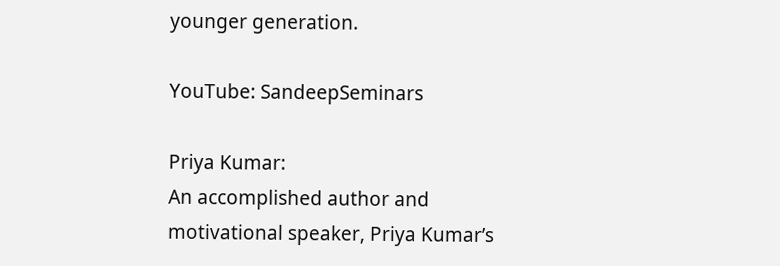younger generation.

YouTube: SandeepSeminars

Priya Kumar:
An accomplished author and motivational speaker, Priya Kumar’s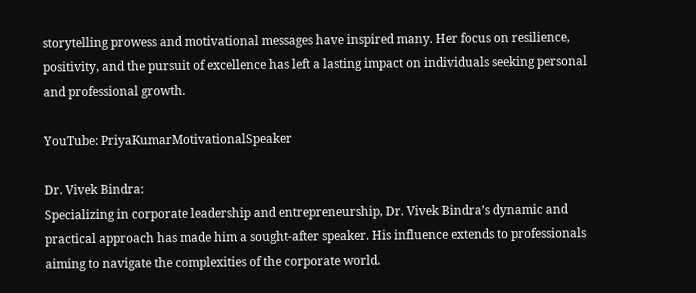storytelling prowess and motivational messages have inspired many. Her focus on resilience, positivity, and the pursuit of excellence has left a lasting impact on individuals seeking personal and professional growth.

YouTube: PriyaKumarMotivationalSpeaker

Dr. Vivek Bindra:
Specializing in corporate leadership and entrepreneurship, Dr. Vivek Bindra’s dynamic and practical approach has made him a sought-after speaker. His influence extends to professionals aiming to navigate the complexities of the corporate world.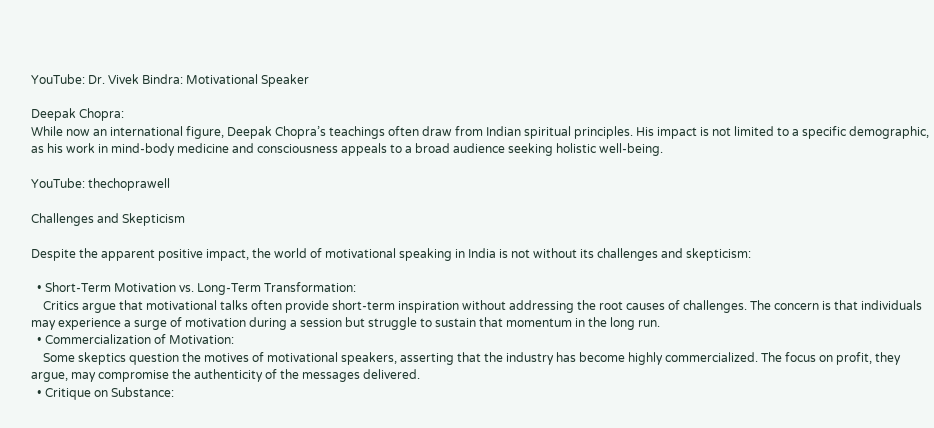YouTube: Dr. Vivek Bindra: Motivational Speaker

Deepak Chopra:
While now an international figure, Deepak Chopra’s teachings often draw from Indian spiritual principles. His impact is not limited to a specific demographic, as his work in mind-body medicine and consciousness appeals to a broad audience seeking holistic well-being.

YouTube: thechoprawell

Challenges and Skepticism

Despite the apparent positive impact, the world of motivational speaking in India is not without its challenges and skepticism:

  • Short-Term Motivation vs. Long-Term Transformation:
    Critics argue that motivational talks often provide short-term inspiration without addressing the root causes of challenges. The concern is that individuals may experience a surge of motivation during a session but struggle to sustain that momentum in the long run.
  • Commercialization of Motivation:
    Some skeptics question the motives of motivational speakers, asserting that the industry has become highly commercialized. The focus on profit, they argue, may compromise the authenticity of the messages delivered.
  • Critique on Substance: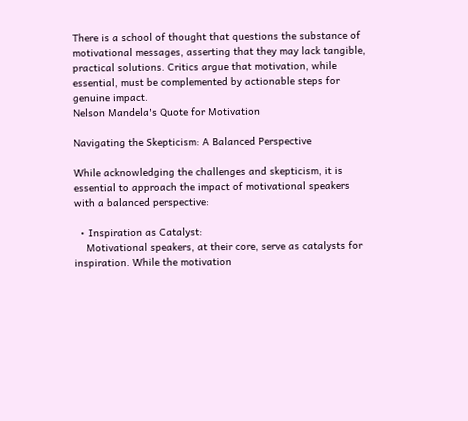There is a school of thought that questions the substance of motivational messages, asserting that they may lack tangible, practical solutions. Critics argue that motivation, while essential, must be complemented by actionable steps for genuine impact.
Nelson Mandela's Quote for Motivation

Navigating the Skepticism: A Balanced Perspective

While acknowledging the challenges and skepticism, it is essential to approach the impact of motivational speakers with a balanced perspective:

  • Inspiration as Catalyst:
    Motivational speakers, at their core, serve as catalysts for inspiration. While the motivation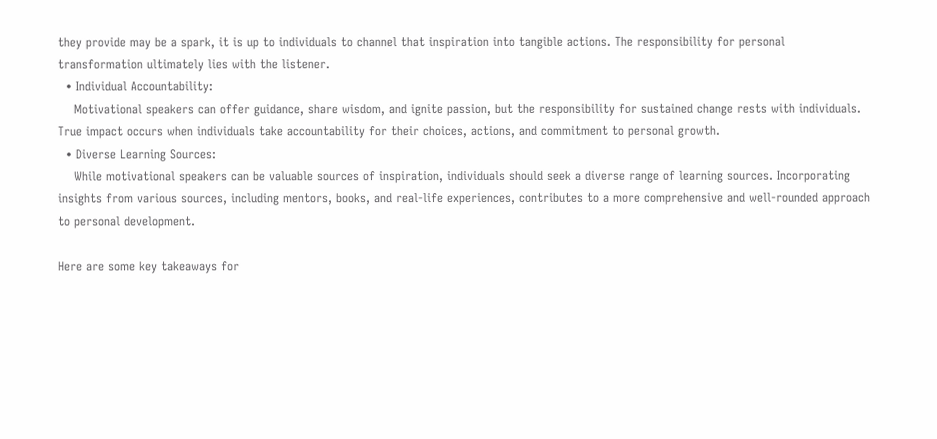they provide may be a spark, it is up to individuals to channel that inspiration into tangible actions. The responsibility for personal transformation ultimately lies with the listener.
  • Individual Accountability:
    Motivational speakers can offer guidance, share wisdom, and ignite passion, but the responsibility for sustained change rests with individuals. True impact occurs when individuals take accountability for their choices, actions, and commitment to personal growth.
  • Diverse Learning Sources:
    While motivational speakers can be valuable sources of inspiration, individuals should seek a diverse range of learning sources. Incorporating insights from various sources, including mentors, books, and real-life experiences, contributes to a more comprehensive and well-rounded approach to personal development.

Here are some key takeaways for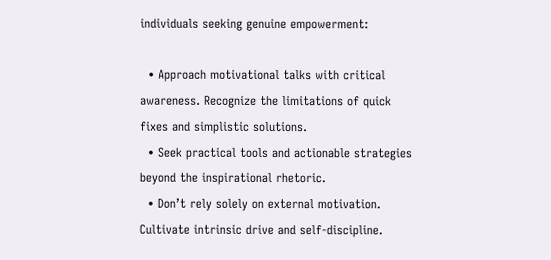individuals seeking genuine empowerment:

  • Approach motivational talks with critical awareness. Recognize the limitations of quick fixes and simplistic solutions.
  • Seek practical tools and actionable strategies beyond the inspirational rhetoric.
  • Don’t rely solely on external motivation. Cultivate intrinsic drive and self-discipline.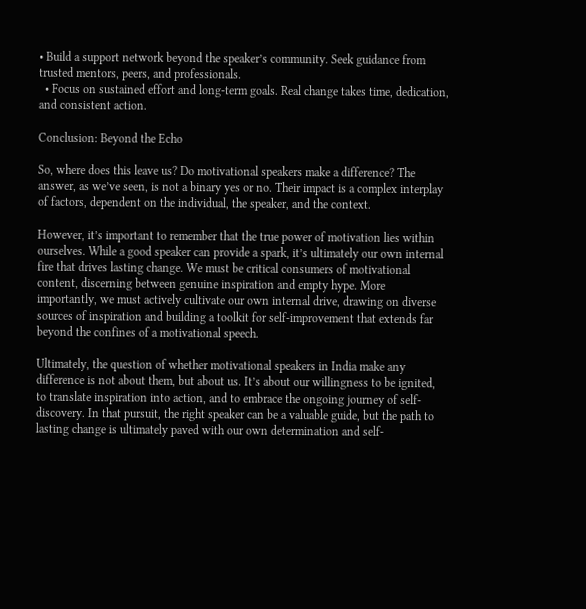• Build a support network beyond the speaker’s community. Seek guidance from trusted mentors, peers, and professionals.
  • Focus on sustained effort and long-term goals. Real change takes time, dedication, and consistent action.

Conclusion: Beyond the Echo

So, where does this leave us? Do motivational speakers make a difference? The answer, as we’ve seen, is not a binary yes or no. Their impact is a complex interplay of factors, dependent on the individual, the speaker, and the context.

However, it’s important to remember that the true power of motivation lies within ourselves. While a good speaker can provide a spark, it’s ultimately our own internal fire that drives lasting change. We must be critical consumers of motivational content, discerning between genuine inspiration and empty hype. More importantly, we must actively cultivate our own internal drive, drawing on diverse sources of inspiration and building a toolkit for self-improvement that extends far beyond the confines of a motivational speech.

Ultimately, the question of whether motivational speakers in India make any difference is not about them, but about us. It’s about our willingness to be ignited, to translate inspiration into action, and to embrace the ongoing journey of self-discovery. In that pursuit, the right speaker can be a valuable guide, but the path to lasting change is ultimately paved with our own determination and self-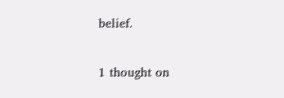belief.

1 thought on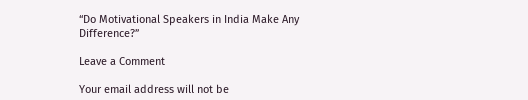“Do Motivational Speakers in India Make Any Difference?”

Leave a Comment

Your email address will not be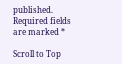published. Required fields are marked *

Scroll to Top